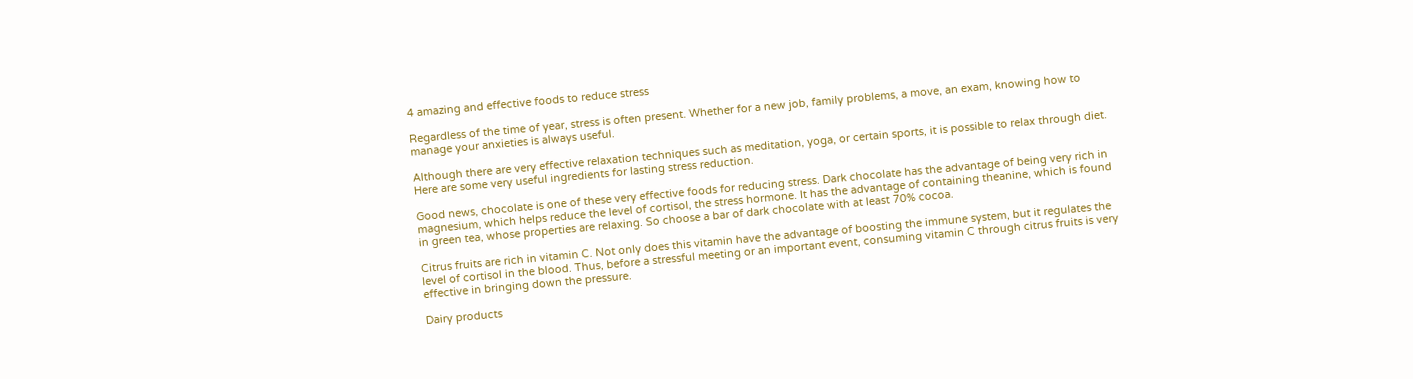4 amazing and effective foods to reduce stress

Regardless of the time of year, stress is often present. Whether for a new job, family problems, a move, an exam, knowing how to manage your anxieties is always useful.

Although there are very effective relaxation techniques such as meditation, yoga, or certain sports, it is possible to relax through diet. Here are some very useful ingredients for lasting stress reduction.

Good news, chocolate is one of these very effective foods for reducing stress. Dark chocolate has the advantage of being very rich in magnesium, which helps reduce the level of cortisol, the stress hormone. It has the advantage of containing theanine, which is found in green tea, whose properties are relaxing. So choose a bar of dark chocolate with at least 70% cocoa.

Citrus fruits are rich in vitamin C. Not only does this vitamin have the advantage of boosting the immune system, but it regulates the level of cortisol in the blood. Thus, before a stressful meeting or an important event, consuming vitamin C through citrus fruits is very effective in bringing down the pressure.

Dairy products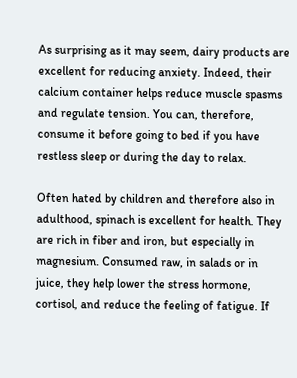As surprising as it may seem, dairy products are excellent for reducing anxiety. Indeed, their calcium container helps reduce muscle spasms and regulate tension. You can, therefore, consume it before going to bed if you have restless sleep or during the day to relax.

Often hated by children and therefore also in adulthood, spinach is excellent for health. They are rich in fiber and iron, but especially in magnesium. Consumed raw, in salads or in juice, they help lower the stress hormone, cortisol, and reduce the feeling of fatigue. If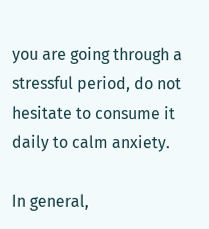you are going through a stressful period, do not hesitate to consume it daily to calm anxiety.

In general,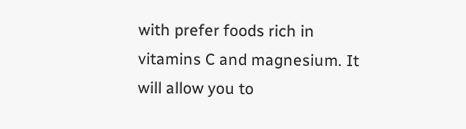with prefer foods rich in vitamins C and magnesium. It will allow you to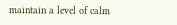maintain a level of calm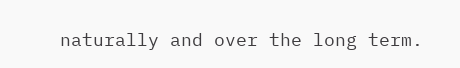naturally and over the long term.